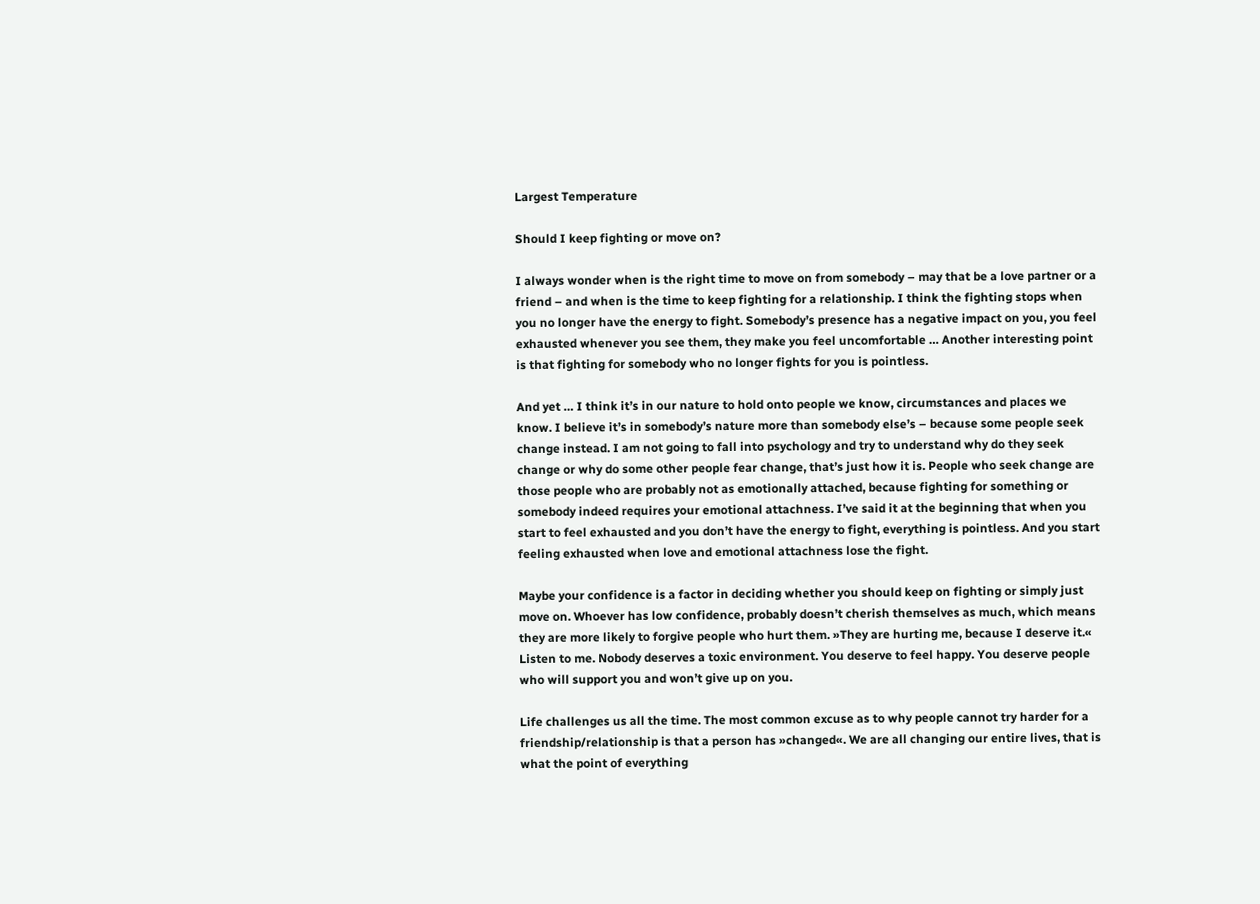Largest Temperature

Should I keep fighting or move on?

I always wonder when is the right time to move on from somebody – may that be a love partner or a friend – and when is the time to keep fighting for a relationship. I think the fighting stops when you no longer have the energy to fight. Somebody’s presence has a negative impact on you, you feel exhausted whenever you see them, they make you feel uncomfortable … Another interesting point is that fighting for somebody who no longer fights for you is pointless.

And yet … I think it’s in our nature to hold onto people we know, circumstances and places we know. I believe it’s in somebody’s nature more than somebody else’s – because some people seek change instead. I am not going to fall into psychology and try to understand why do they seek change or why do some other people fear change, that’s just how it is. People who seek change are those people who are probably not as emotionally attached, because fighting for something or somebody indeed requires your emotional attachness. I’ve said it at the beginning that when you start to feel exhausted and you don’t have the energy to fight, everything is pointless. And you start feeling exhausted when love and emotional attachness lose the fight.

Maybe your confidence is a factor in deciding whether you should keep on fighting or simply just move on. Whoever has low confidence, probably doesn’t cherish themselves as much, which means they are more likely to forgive people who hurt them. »They are hurting me, because I deserve it.« Listen to me. Nobody deserves a toxic environment. You deserve to feel happy. You deserve people who will support you and won’t give up on you.

Life challenges us all the time. The most common excuse as to why people cannot try harder for a friendship/relationship is that a person has »changed«. We are all changing our entire lives, that is what the point of everything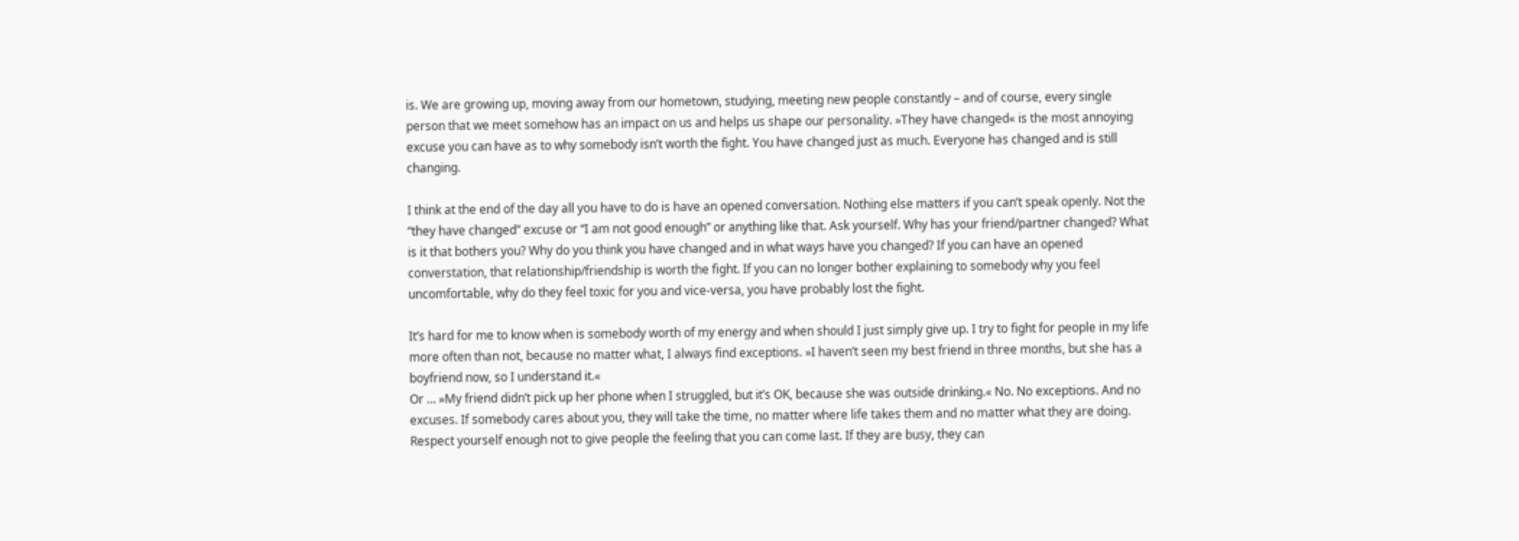is. We are growing up, moving away from our hometown, studying, meeting new people constantly – and of course, every single person that we meet somehow has an impact on us and helps us shape our personality. »They have changed« is the most annoying excuse you can have as to why somebody isn’t worth the fight. You have changed just as much. Everyone has changed and is still changing.

I think at the end of the day all you have to do is have an opened conversation. Nothing else matters if you can’t speak openly. Not the “they have changed” excuse or “I am not good enough” or anything like that. Ask yourself. Why has your friend/partner changed? What is it that bothers you? Why do you think you have changed and in what ways have you changed? If you can have an opened converstation, that relationship/friendship is worth the fight. If you can no longer bother explaining to somebody why you feel uncomfortable, why do they feel toxic for you and vice-versa, you have probably lost the fight.

It’s hard for me to know when is somebody worth of my energy and when should I just simply give up. I try to fight for people in my life more often than not, because no matter what, I always find exceptions. »I haven’t seen my best friend in three months, but she has a boyfriend now, so I understand it.«
Or … »My friend didn’t pick up her phone when I struggled, but it’s OK, because she was outside drinking.« No. No exceptions. And no excuses. If somebody cares about you, they will take the time, no matter where life takes them and no matter what they are doing. Respect yourself enough not to give people the feeling that you can come last. If they are busy, they can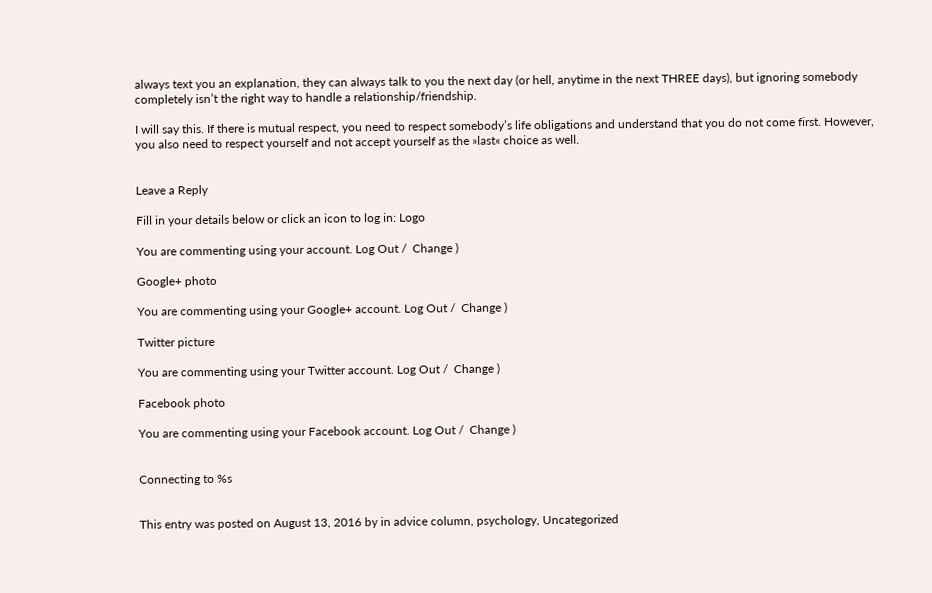always text you an explanation, they can always talk to you the next day (or hell, anytime in the next THREE days), but ignoring somebody completely isn’t the right way to handle a relationship/friendship.

I will say this. If there is mutual respect, you need to respect somebody’s life obligations and understand that you do not come first. However, you also need to respect yourself and not accept yourself as the »last« choice as well.


Leave a Reply

Fill in your details below or click an icon to log in: Logo

You are commenting using your account. Log Out /  Change )

Google+ photo

You are commenting using your Google+ account. Log Out /  Change )

Twitter picture

You are commenting using your Twitter account. Log Out /  Change )

Facebook photo

You are commenting using your Facebook account. Log Out /  Change )


Connecting to %s


This entry was posted on August 13, 2016 by in advice column, psychology, Uncategorized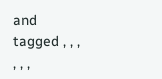and tagged , , , , , ,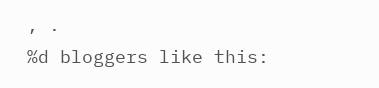, .
%d bloggers like this: